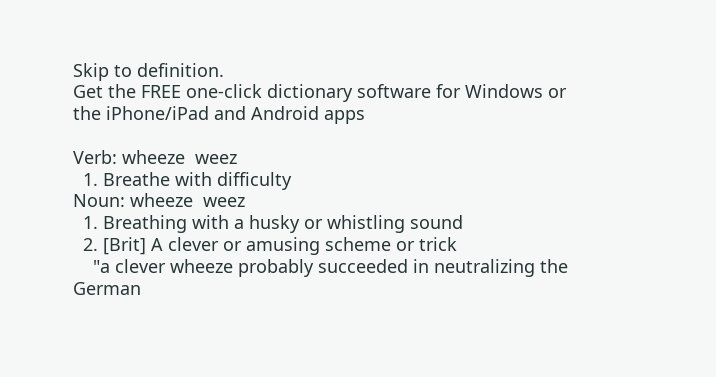Skip to definition.
Get the FREE one-click dictionary software for Windows or the iPhone/iPad and Android apps

Verb: wheeze  weez
  1. Breathe with difficulty
Noun: wheeze  weez
  1. Breathing with a husky or whistling sound
  2. [Brit] A clever or amusing scheme or trick
    "a clever wheeze probably succeeded in neutralizing the German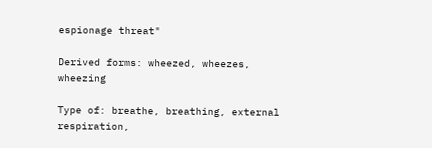espionage threat"

Derived forms: wheezed, wheezes, wheezing

Type of: breathe, breathing, external respiration,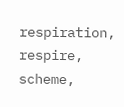respiration, respire, scheme,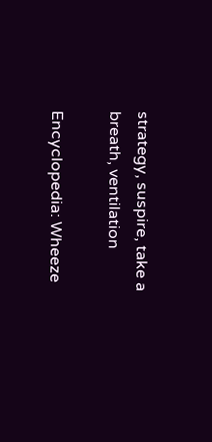strategy, suspire, take a breath, ventilation

Encyclopedia: Wheeze